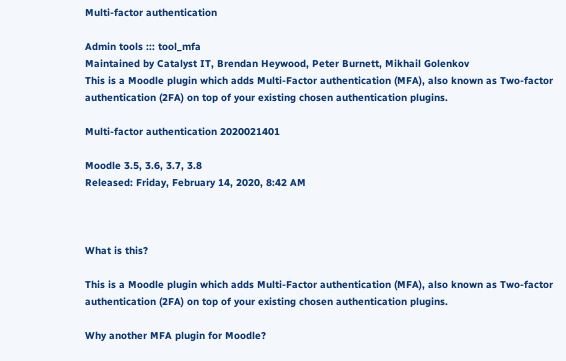Multi-factor authentication

Admin tools ::: tool_mfa
Maintained by Catalyst IT, Brendan Heywood, Peter Burnett, Mikhail Golenkov
This is a Moodle plugin which adds Multi-Factor authentication (MFA), also known as Two-factor authentication (2FA) on top of your existing chosen authentication plugins.

Multi-factor authentication 2020021401

Moodle 3.5, 3.6, 3.7, 3.8
Released: Friday, February 14, 2020, 8:42 AM



What is this?

This is a Moodle plugin which adds Multi-Factor authentication (MFA), also known as Two-factor authentication (2FA) on top of your existing chosen authentication plugins.

Why another MFA plugin for Moodle?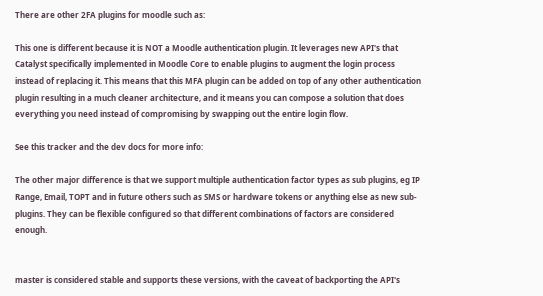There are other 2FA plugins for moodle such as:

This one is different because it is NOT a Moodle authentication plugin. It leverages new API's that Catalyst specifically implemented in Moodle Core to enable plugins to augment the login process instead of replacing it. This means that this MFA plugin can be added on top of any other authentication plugin resulting in a much cleaner architecture, and it means you can compose a solution that does everything you need instead of compromising by swapping out the entire login flow.

See this tracker and the dev docs for more info:

The other major difference is that we support multiple authentication factor types as sub plugins, eg IP Range, Email, TOPT and in future others such as SMS or hardware tokens or anything else as new sub-plugins. They can be flexible configured so that different combinations of factors are considered enough.


master is considered stable and supports these versions, with the caveat of backporting the API's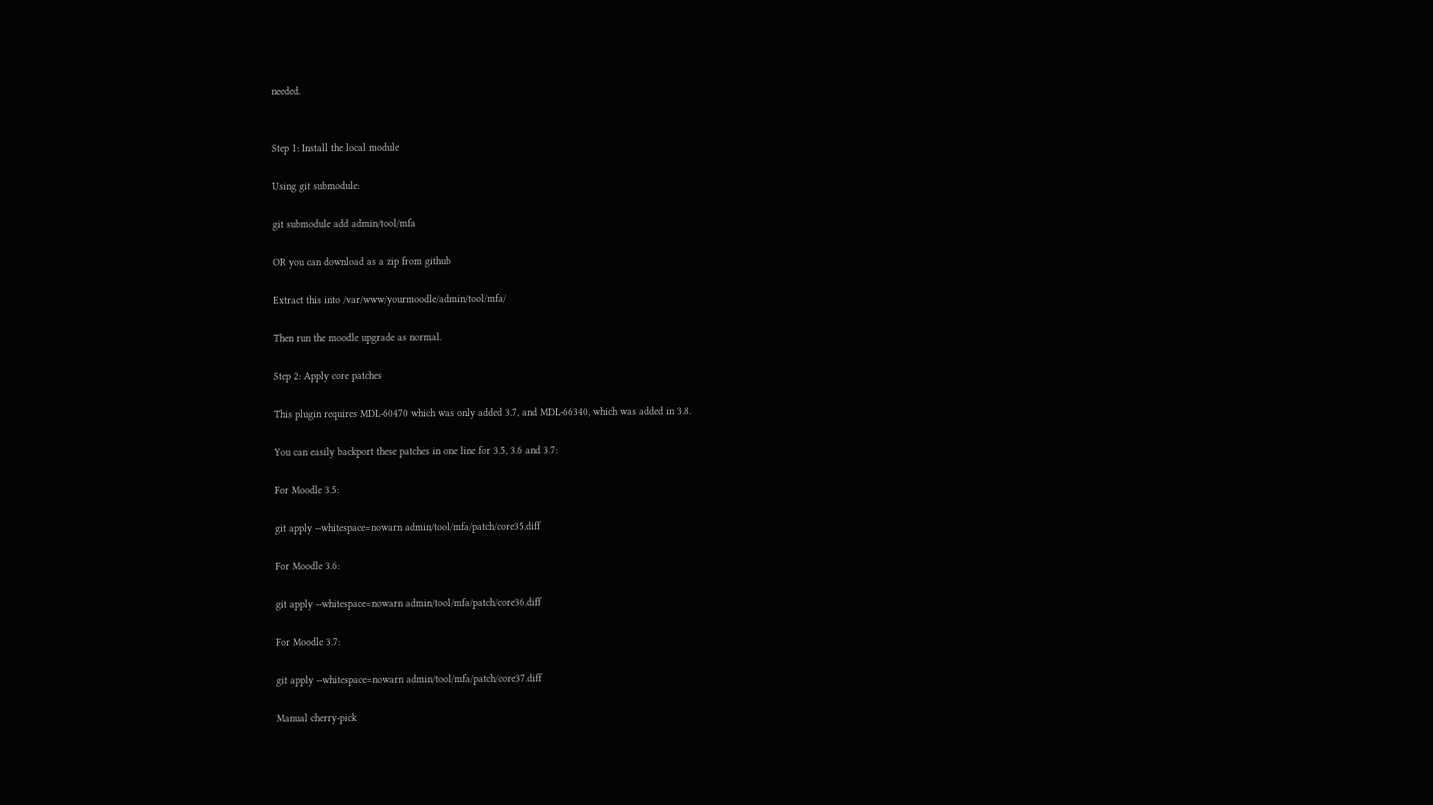needed.


Step 1: Install the local module

Using git submodule:

git submodule add admin/tool/mfa

OR you can download as a zip from github

Extract this into /var/www/yourmoodle/admin/tool/mfa/

Then run the moodle upgrade as normal.

Step 2: Apply core patches

This plugin requires MDL-60470 which was only added 3.7, and MDL-66340, which was added in 3.8.

You can easily backport these patches in one line for 3.5, 3.6 and 3.7:

For Moodle 3.5:

git apply --whitespace=nowarn admin/tool/mfa/patch/core35.diff

For Moodle 3.6:

git apply --whitespace=nowarn admin/tool/mfa/patch/core36.diff

For Moodle 3.7:

git apply --whitespace=nowarn admin/tool/mfa/patch/core37.diff

Manual cherry-pick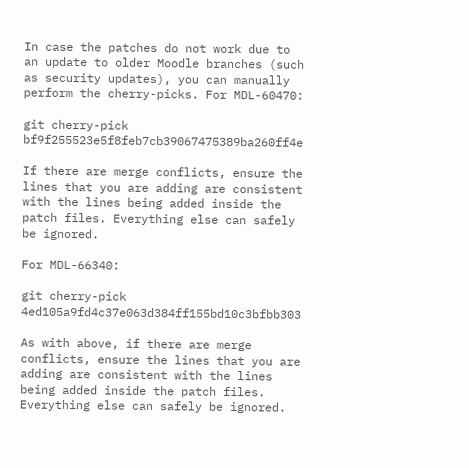In case the patches do not work due to an update to older Moodle branches (such as security updates), you can manually perform the cherry-picks. For MDL-60470:

git cherry-pick bf9f255523e5f8feb7cb39067475389ba260ff4e

If there are merge conflicts, ensure the lines that you are adding are consistent with the lines being added inside the patch files. Everything else can safely be ignored.

For MDL-66340:

git cherry-pick 4ed105a9fd4c37e063d384ff155bd10c3bfbb303

As with above, if there are merge conflicts, ensure the lines that you are adding are consistent with the lines being added inside the patch files. Everything else can safely be ignored.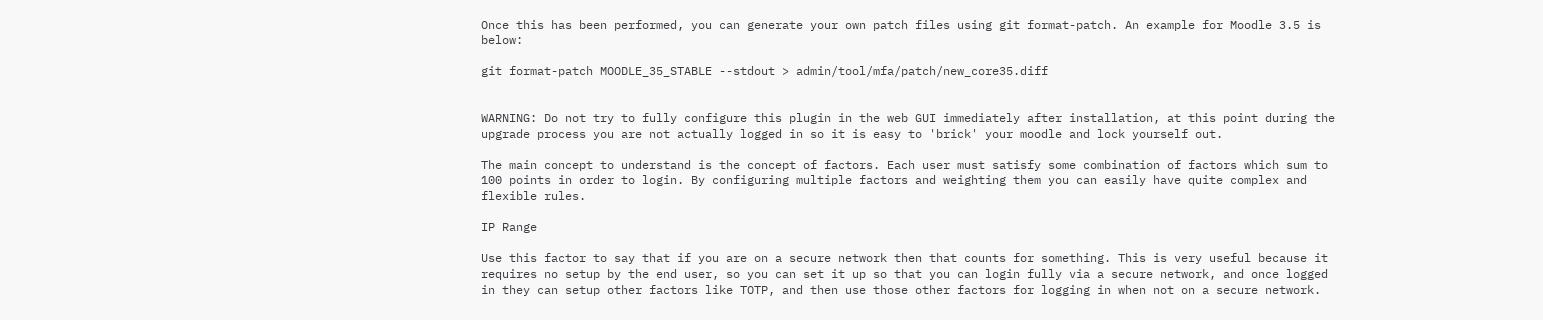Once this has been performed, you can generate your own patch files using git format-patch. An example for Moodle 3.5 is below:

git format-patch MOODLE_35_STABLE --stdout > admin/tool/mfa/patch/new_core35.diff


WARNING: Do not try to fully configure this plugin in the web GUI immediately after installation, at this point during the upgrade process you are not actually logged in so it is easy to 'brick' your moodle and lock yourself out.

The main concept to understand is the concept of factors. Each user must satisfy some combination of factors which sum to 100 points in order to login. By configuring multiple factors and weighting them you can easily have quite complex and flexible rules.

IP Range

Use this factor to say that if you are on a secure network then that counts for something. This is very useful because it requires no setup by the end user, so you can set it up so that you can login fully via a secure network, and once logged in they can setup other factors like TOTP, and then use those other factors for logging in when not on a secure network.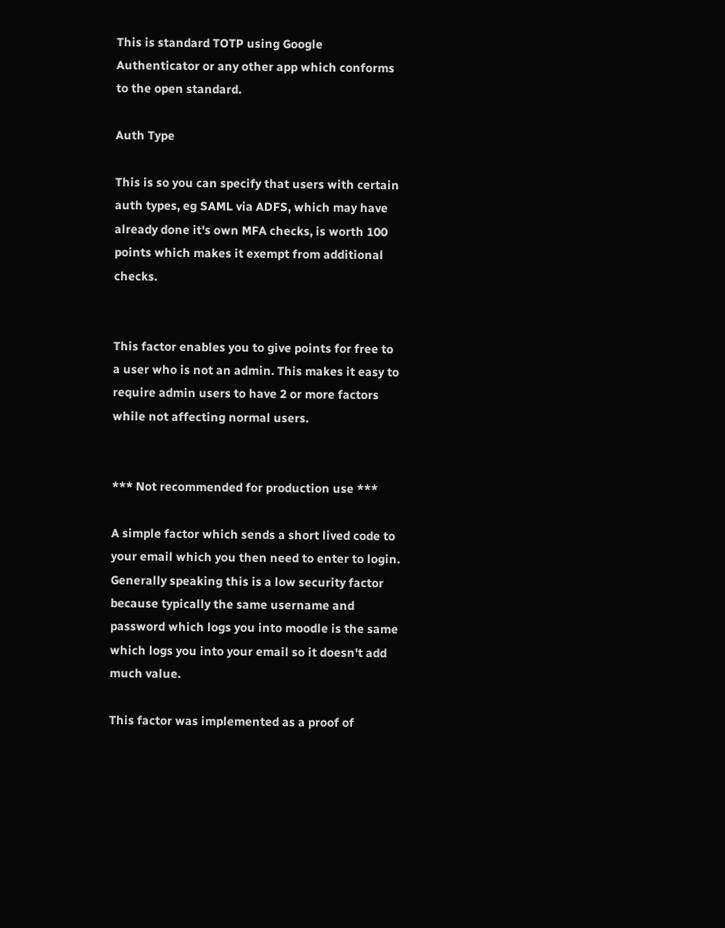This is standard TOTP using Google Authenticator or any other app which conforms to the open standard.

Auth Type

This is so you can specify that users with certain auth types, eg SAML via ADFS, which may have already done it's own MFA checks, is worth 100 points which makes it exempt from additional checks.


This factor enables you to give points for free to a user who is not an admin. This makes it easy to require admin users to have 2 or more factors while not affecting normal users.


*** Not recommended for production use ***

A simple factor which sends a short lived code to your email which you then need to enter to login. Generally speaking this is a low security factor because typically the same username and password which logs you into moodle is the same which logs you into your email so it doesn't add much value.

This factor was implemented as a proof of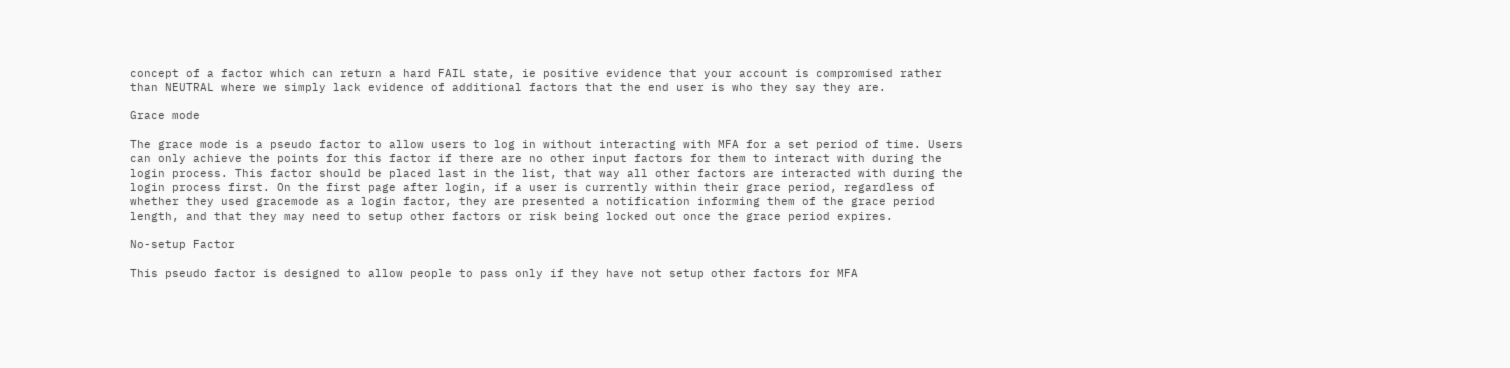concept of a factor which can return a hard FAIL state, ie positive evidence that your account is compromised rather than NEUTRAL where we simply lack evidence of additional factors that the end user is who they say they are.

Grace mode

The grace mode is a pseudo factor to allow users to log in without interacting with MFA for a set period of time. Users can only achieve the points for this factor if there are no other input factors for them to interact with during the login process. This factor should be placed last in the list, that way all other factors are interacted with during the login process first. On the first page after login, if a user is currently within their grace period, regardless of whether they used gracemode as a login factor, they are presented a notification informing them of the grace period length, and that they may need to setup other factors or risk being locked out once the grace period expires.

No-setup Factor

This pseudo factor is designed to allow people to pass only if they have not setup other factors for MFA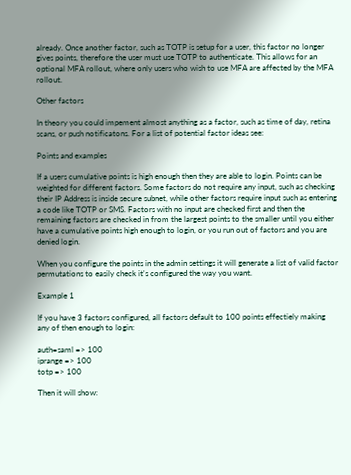already. Once another factor, such as TOTP is setup for a user, this factor no longer gives points, therefore the user must use TOTP to authenticate. This allows for an optional MFA rollout, where only users who wish to use MFA are affected by the MFA rollout.

Other factors

In theory you could impement almost anything as a factor, such as time of day, retina scans, or push notificatons. For a list of potential factor ideas see:

Points and examples

If a users cumulative points is high enough then they are able to login. Points can be weighted for different factors. Some factors do not require any input, such as checking their IP Address is inside secure subnet, while other factors require input such as entering a code like TOTP or SMS. Factors with no input are checked first and then the remaining factors are checked in from the largest points to the smaller until you either have a cumulative points high enough to login, or you run out of factors and you are denied login.

When you configure the points in the admin settings it will generate a list of valid factor permutations to easily check it's configured the way you want.

Example 1

If you have 3 factors configured, all factors default to 100 points effectiely making any of then enough to login:

auth=saml => 100
iprange => 100
totp => 100

Then it will show: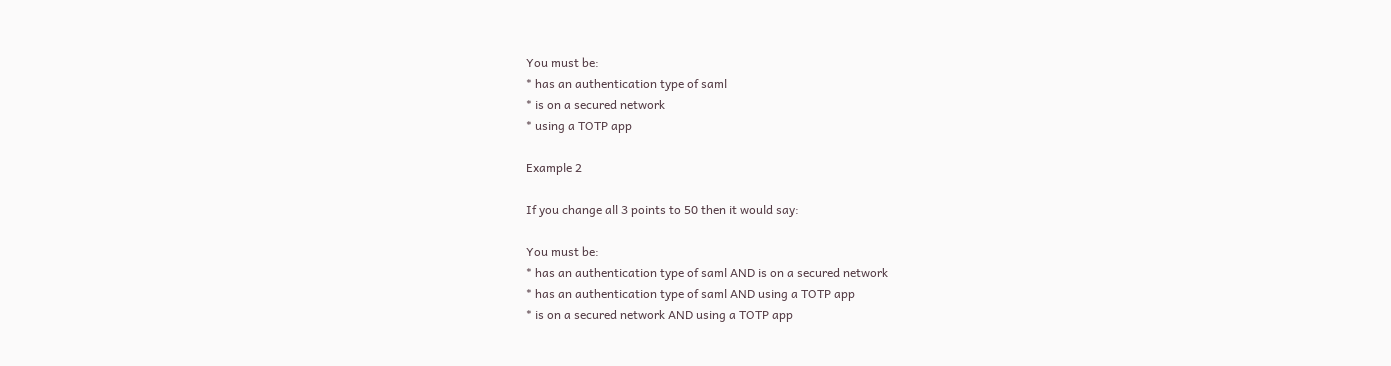You must be:
* has an authentication type of saml
* is on a secured network
* using a TOTP app

Example 2

If you change all 3 points to 50 then it would say:

You must be:
* has an authentication type of saml AND is on a secured network
* has an authentication type of saml AND using a TOTP app
* is on a secured network AND using a TOTP app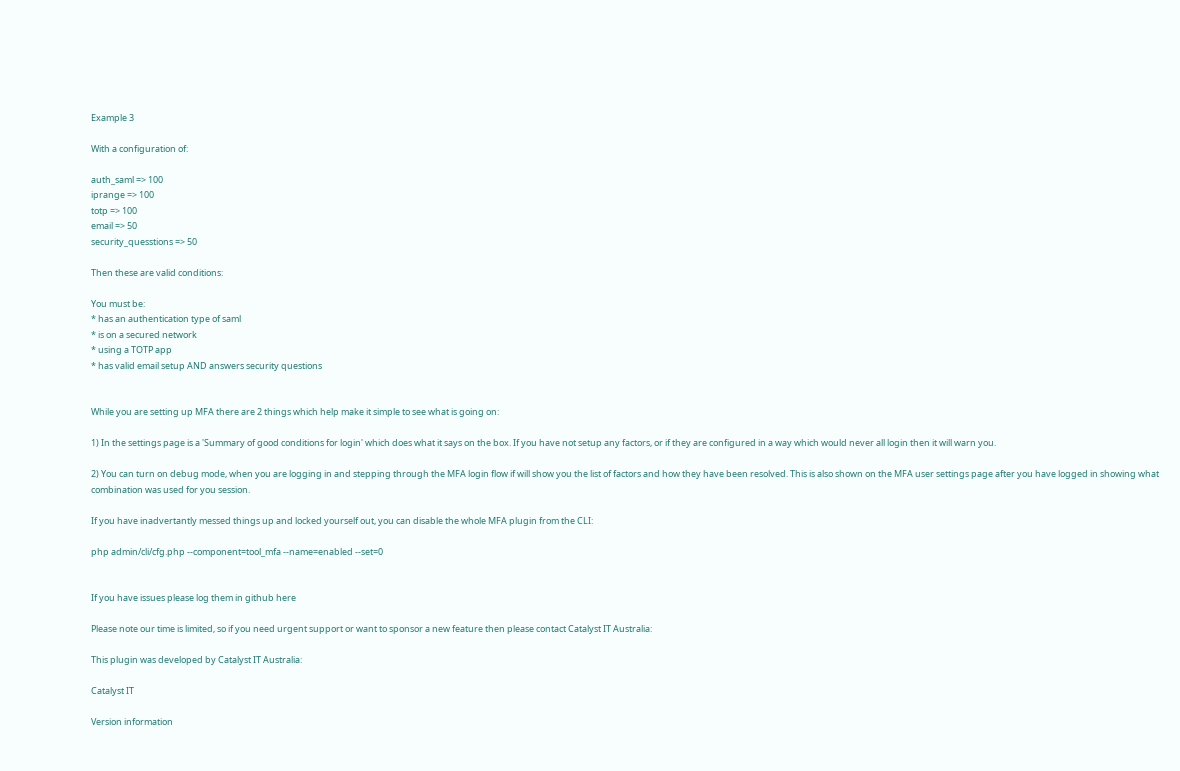Example 3

With a configuration of:

auth_saml => 100
iprange => 100
totp => 100
email => 50
security_quesstions => 50

Then these are valid conditions:

You must be:
* has an authentication type of saml
* is on a secured network
* using a TOTP app
* has valid email setup AND answers security questions


While you are setting up MFA there are 2 things which help make it simple to see what is going on:

1) In the settings page is a 'Summary of good conditions for login' which does what it says on the box. If you have not setup any factors, or if they are configured in a way which would never all login then it will warn you.

2) You can turn on debug mode, when you are logging in and stepping through the MFA login flow if will show you the list of factors and how they have been resolved. This is also shown on the MFA user settings page after you have logged in showing what combination was used for you session.

If you have inadvertantly messed things up and locked yourself out, you can disable the whole MFA plugin from the CLI:

php admin/cli/cfg.php --component=tool_mfa --name=enabled --set=0


If you have issues please log them in github here

Please note our time is limited, so if you need urgent support or want to sponsor a new feature then please contact Catalyst IT Australia:

This plugin was developed by Catalyst IT Australia:

Catalyst IT

Version information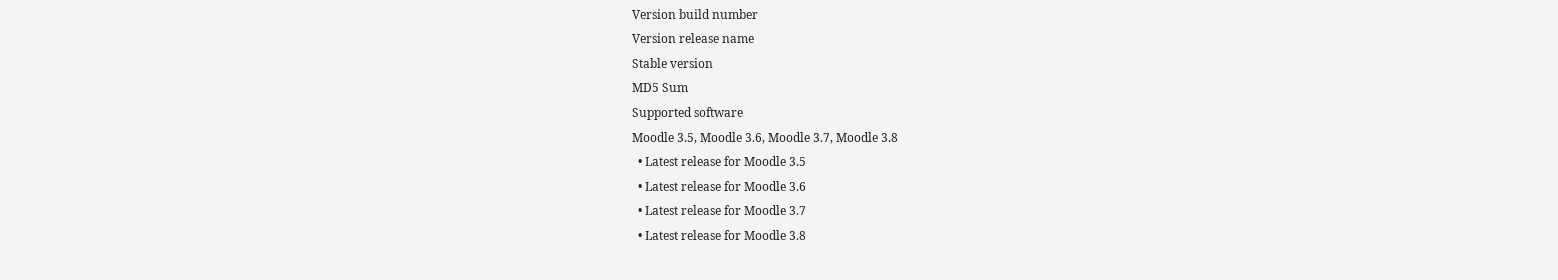Version build number
Version release name
Stable version
MD5 Sum
Supported software
Moodle 3.5, Moodle 3.6, Moodle 3.7, Moodle 3.8
  • Latest release for Moodle 3.5
  • Latest release for Moodle 3.6
  • Latest release for Moodle 3.7
  • Latest release for Moodle 3.8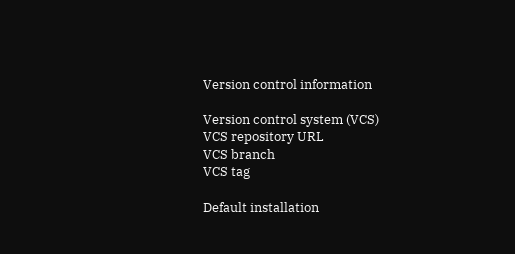Version control information

Version control system (VCS)
VCS repository URL
VCS branch
VCS tag

Default installation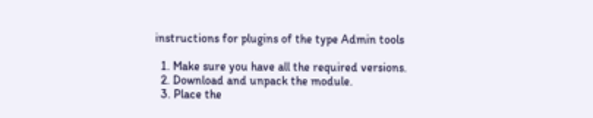instructions for plugins of the type Admin tools

  1. Make sure you have all the required versions.
  2. Download and unpack the module.
  3. Place the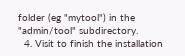folder (eg "mytool") in the "admin/tool" subdirectory.
  4. Visit to finish the installation